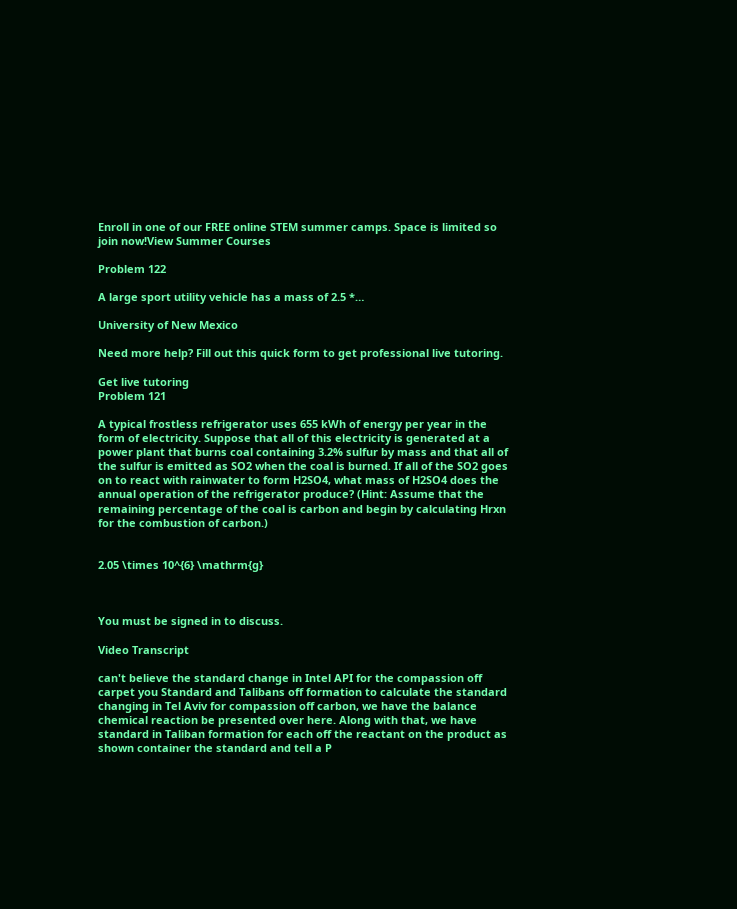Enroll in one of our FREE online STEM summer camps. Space is limited so join now!View Summer Courses

Problem 122

A large sport utility vehicle has a mass of 2.5 *…

University of New Mexico

Need more help? Fill out this quick form to get professional live tutoring.

Get live tutoring
Problem 121

A typical frostless refrigerator uses 655 kWh of energy per year in the form of electricity. Suppose that all of this electricity is generated at a power plant that burns coal containing 3.2% sulfur by mass and that all of the sulfur is emitted as SO2 when the coal is burned. If all of the SO2 goes on to react with rainwater to form H2SO4, what mass of H2SO4 does the annual operation of the refrigerator produce? (Hint: Assume that the remaining percentage of the coal is carbon and begin by calculating Hrxn for the combustion of carbon.)


2.05 \times 10^{6} \mathrm{g}



You must be signed in to discuss.

Video Transcript

can't believe the standard change in Intel API for the compassion off carpet you Standard and Talibans off formation to calculate the standard changing in Tel Aviv for compassion off carbon, we have the balance chemical reaction be presented over here. Along with that, we have standard in Taliban formation for each off the reactant on the product as shown container the standard and tell a P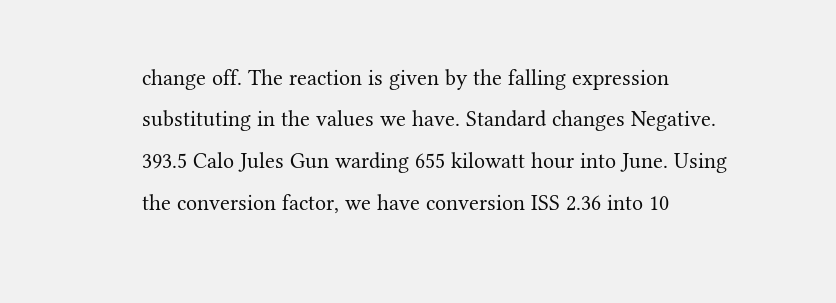change off. The reaction is given by the falling expression substituting in the values we have. Standard changes Negative. 393.5 Calo Jules Gun warding 655 kilowatt hour into June. Using the conversion factor, we have conversion ISS 2.36 into 10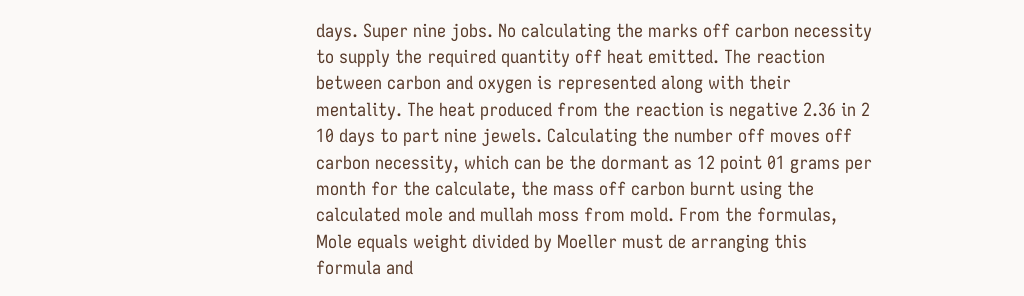days. Super nine jobs. No calculating the marks off carbon necessity to supply the required quantity off heat emitted. The reaction between carbon and oxygen is represented along with their mentality. The heat produced from the reaction is negative 2.36 in 2 10 days to part nine jewels. Calculating the number off moves off carbon necessity, which can be the dormant as 12 point 01 grams per month for the calculate, the mass off carbon burnt using the calculated mole and mullah moss from mold. From the formulas, Mole equals weight divided by Moeller must de arranging this formula and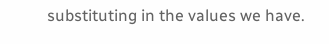substituting in the values we have.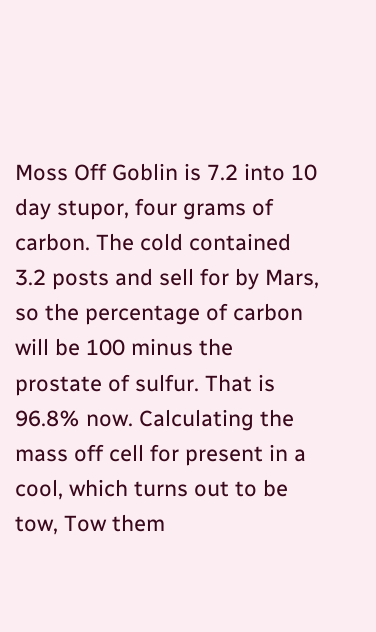Moss Off Goblin is 7.2 into 10 day stupor, four grams of carbon. The cold contained 3.2 posts and sell for by Mars, so the percentage of carbon will be 100 minus the prostate of sulfur. That is 96.8% now. Calculating the mass off cell for present in a cool, which turns out to be tow, Tow them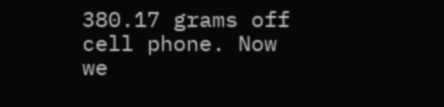380.17 grams off cell phone. Now we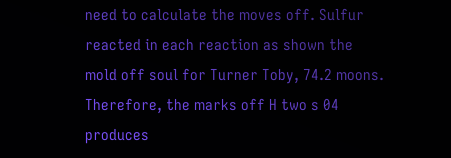need to calculate the moves off. Sulfur reacted in each reaction as shown the mold off soul for Turner Toby, 74.2 moons. Therefore, the marks off H two s 04 produces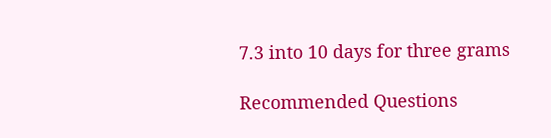7.3 into 10 days for three grams

Recommended Questions